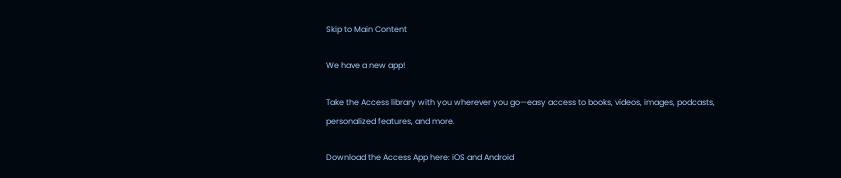Skip to Main Content

We have a new app!

Take the Access library with you wherever you go—easy access to books, videos, images, podcasts, personalized features, and more.

Download the Access App here: iOS and Android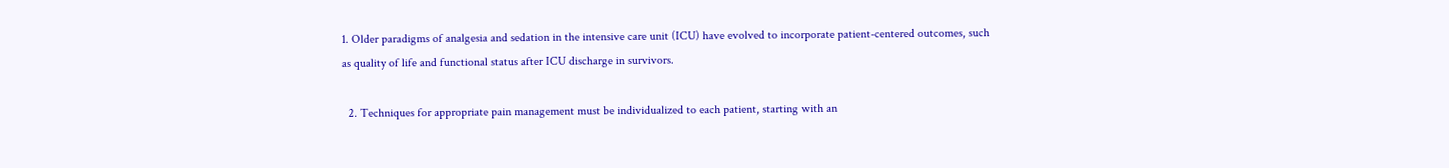1. Older paradigms of analgesia and sedation in the intensive care unit (ICU) have evolved to incorporate patient-centered outcomes, such as quality of life and functional status after ICU discharge in survivors.

  2. Techniques for appropriate pain management must be individualized to each patient, starting with an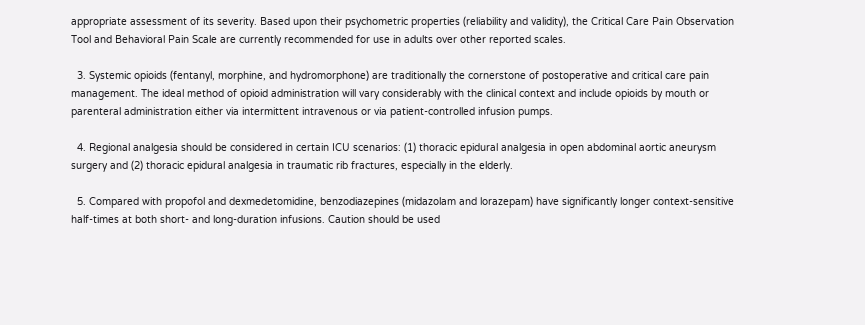appropriate assessment of its severity. Based upon their psychometric properties (reliability and validity), the Critical Care Pain Observation Tool and Behavioral Pain Scale are currently recommended for use in adults over other reported scales.

  3. Systemic opioids (fentanyl, morphine, and hydromorphone) are traditionally the cornerstone of postoperative and critical care pain management. The ideal method of opioid administration will vary considerably with the clinical context and include opioids by mouth or parenteral administration either via intermittent intravenous or via patient-controlled infusion pumps.

  4. Regional analgesia should be considered in certain ICU scenarios: (1) thoracic epidural analgesia in open abdominal aortic aneurysm surgery and (2) thoracic epidural analgesia in traumatic rib fractures, especially in the elderly.

  5. Compared with propofol and dexmedetomidine, benzodiazepines (midazolam and lorazepam) have significantly longer context-sensitive half-times at both short- and long-duration infusions. Caution should be used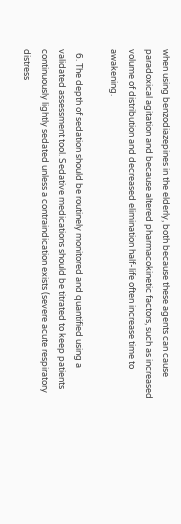when using benzodiazepines in the elderly, both because these agents can cause paradoxical agitation and because altered pharmacokinetic factors, such as increased volume of distribution and decreased elimination half-life often increase time to awakening.

  6. The depth of sedation should be routinely monitored and quantified using a validated assessment tool. Sedative medications should be titrated to keep patients continuously lightly sedated unless a contraindication exists (severe acute respiratory distress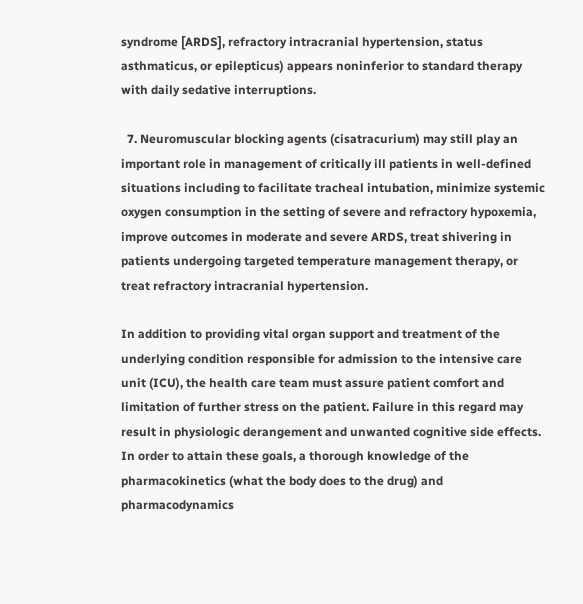syndrome [ARDS], refractory intracranial hypertension, status asthmaticus, or epilepticus) appears noninferior to standard therapy with daily sedative interruptions.

  7. Neuromuscular blocking agents (cisatracurium) may still play an important role in management of critically ill patients in well-defined situations including to facilitate tracheal intubation, minimize systemic oxygen consumption in the setting of severe and refractory hypoxemia, improve outcomes in moderate and severe ARDS, treat shivering in patients undergoing targeted temperature management therapy, or treat refractory intracranial hypertension.

In addition to providing vital organ support and treatment of the underlying condition responsible for admission to the intensive care unit (ICU), the health care team must assure patient comfort and limitation of further stress on the patient. Failure in this regard may result in physiologic derangement and unwanted cognitive side effects. In order to attain these goals, a thorough knowledge of the pharmacokinetics (what the body does to the drug) and pharmacodynamics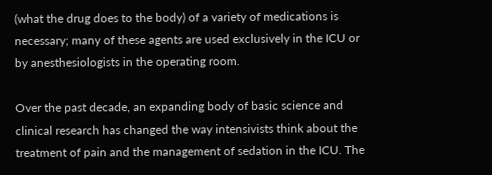(what the drug does to the body) of a variety of medications is necessary; many of these agents are used exclusively in the ICU or by anesthesiologists in the operating room.

Over the past decade, an expanding body of basic science and clinical research has changed the way intensivists think about the treatment of pain and the management of sedation in the ICU. The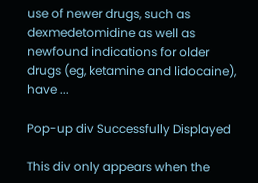use of newer drugs, such as dexmedetomidine as well as newfound indications for older drugs (eg, ketamine and lidocaine), have ...

Pop-up div Successfully Displayed

This div only appears when the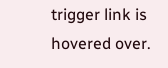trigger link is hovered over.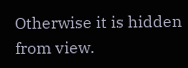Otherwise it is hidden from view.